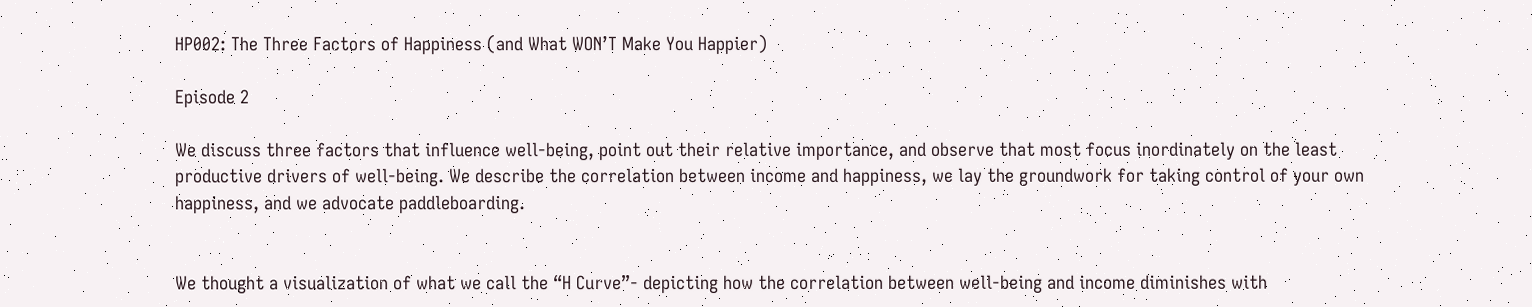HP002: The Three Factors of Happiness (and What WON’T Make You Happier)

Episode 2

We discuss three factors that influence well-being, point out their relative importance, and observe that most focus inordinately on the least productive drivers of well-being. We describe the correlation between income and happiness, we lay the groundwork for taking control of your own happiness, and we advocate paddleboarding.


We thought a visualization of what we call the “H Curve”- depicting how the correlation between well-being and income diminishes with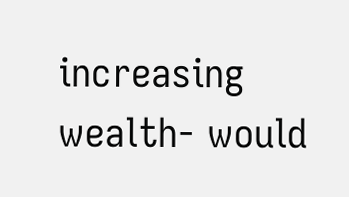increasing wealth- would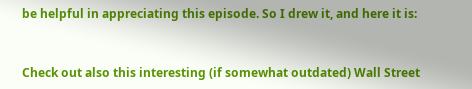be helpful in appreciating this episode. So I drew it, and here it is:


Check out also this interesting (if somewhat outdated) Wall Street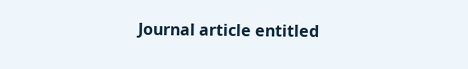Journal article entitled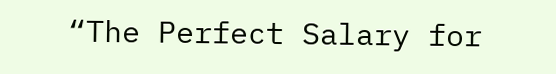“The Perfect Salary for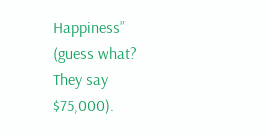Happiness” (guess what? They say $75,000).